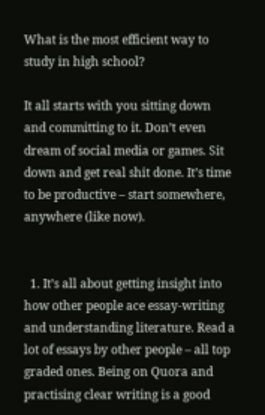What is the most efficient way to study in high school?

It all starts with you sitting down and committing to it. Don’t even dream of social media or games. Sit down and get real shit done. It’s time to be productive – start somewhere, anywhere (like now).


  1. It’s all about getting insight into how other people ace essay-writing and understanding literature. Read a lot of essays by other people – all top graded ones. Being on Quora and practising clear writing is a good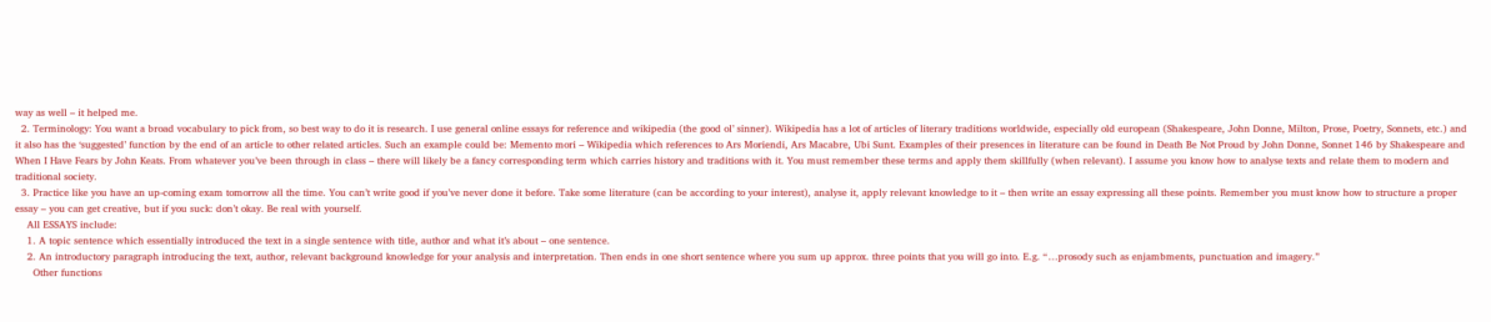way as well – it helped me.
  2. Terminology: You want a broad vocabulary to pick from, so best way to do it is research. I use general online essays for reference and wikipedia (the good ol’ sinner). Wikipedia has a lot of articles of literary traditions worldwide, especially old european (Shakespeare, John Donne, Milton, Prose, Poetry, Sonnets, etc.) and it also has the ‘suggested’ function by the end of an article to other related articles. Such an example could be: Memento mori – Wikipedia which references to Ars Moriendi, Ars Macabre, Ubi Sunt. Examples of their presences in literature can be found in Death Be Not Proud by John Donne, Sonnet 146 by Shakespeare and When I Have Fears by John Keats. From whatever you’ve been through in class – there will likely be a fancy corresponding term which carries history and traditions with it. You must remember these terms and apply them skillfully (when relevant). I assume you know how to analyse texts and relate them to modern and traditional society.
  3. Practice like you have an up-coming exam tomorrow all the time. You can’t write good if you’ve never done it before. Take some literature (can be according to your interest), analyse it, apply relevant knowledge to it – then write an essay expressing all these points. Remember you must know how to structure a proper essay – you can get creative, but if you suck: don’t okay. Be real with yourself.
    All ESSAYS include:
    1. A topic sentence which essentially introduced the text in a single sentence with title, author and what it’s about – one sentence.
    2. An introductory paragraph introducing the text, author, relevant background knowledge for your analysis and interpretation. Then ends in one short sentence where you sum up approx. three points that you will go into. E.g. “…prosody such as enjambments, punctuation and imagery.”
      Other functions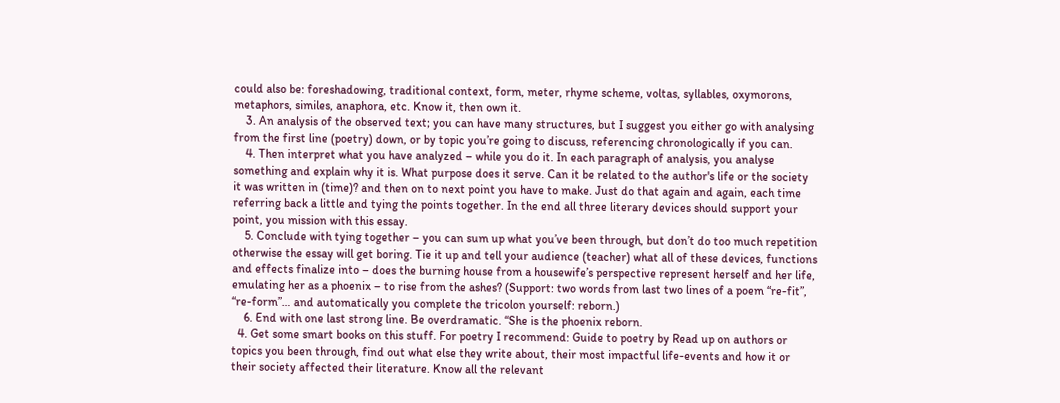could also be: foreshadowing, traditional context, form, meter, rhyme scheme, voltas, syllables, oxymorons, metaphors, similes, anaphora, etc. Know it, then own it.
    3. An analysis of the observed text; you can have many structures, but I suggest you either go with analysing from the first line (poetry) down, or by topic you’re going to discuss, referencing chronologically if you can.
    4. Then interpret what you have analyzed – while you do it. In each paragraph of analysis, you analyse something and explain why it is. What purpose does it serve. Can it be related to the author's life or the society it was written in (time)? and then on to next point you have to make. Just do that again and again, each time referring back a little and tying the points together. In the end all three literary devices should support your point, you mission with this essay.
    5. Conclude with tying together – you can sum up what you’ve been through, but don’t do too much repetition otherwise the essay will get boring. Tie it up and tell your audience (teacher) what all of these devices, functions and effects finalize into – does the burning house from a housewife’s perspective represent herself and her life, emulating her as a phoenix – to rise from the ashes? (Support: two words from last two lines of a poem “re-fit”, “re-form”… and automatically you complete the tricolon yourself: reborn.)
    6. End with one last strong line. Be overdramatic. “She is the phoenix reborn.
  4. Get some smart books on this stuff. For poetry I recommend: Guide to poetry by Read up on authors or topics you been through, find out what else they write about, their most impactful life-events and how it or their society affected their literature. Know all the relevant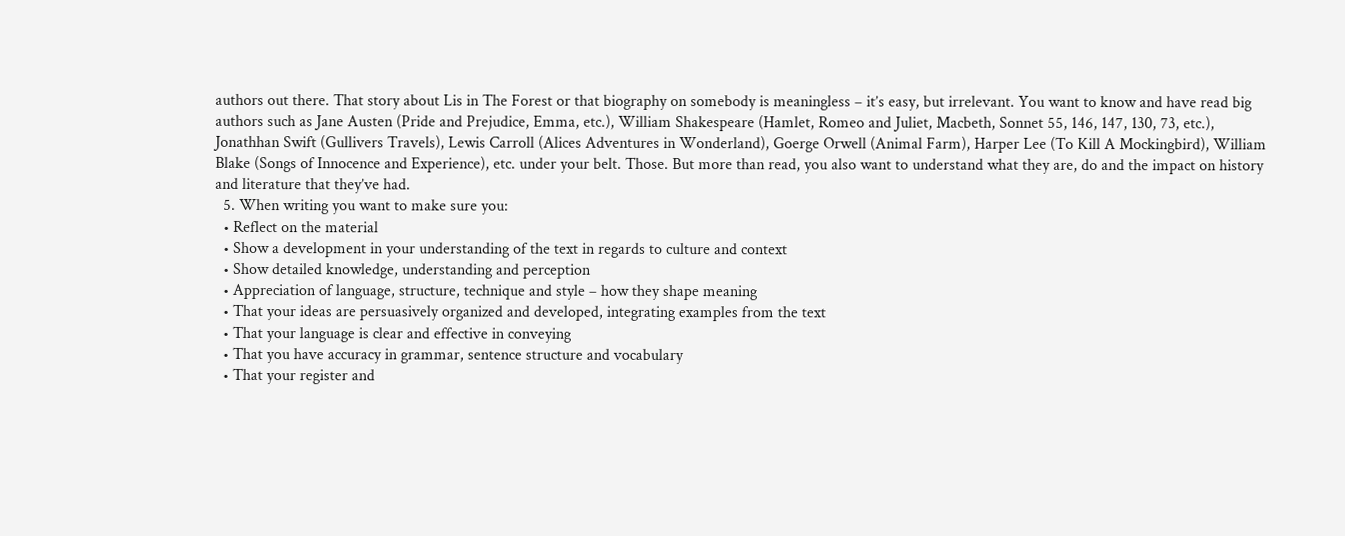authors out there. That story about Lis in The Forest or that biography on somebody is meaningless – it’s easy, but irrelevant. You want to know and have read big authors such as Jane Austen (Pride and Prejudice, Emma, etc.), William Shakespeare (Hamlet, Romeo and Juliet, Macbeth, Sonnet 55, 146, 147, 130, 73, etc.), Jonathhan Swift (Gullivers Travels), Lewis Carroll (Alices Adventures in Wonderland), Goerge Orwell (Animal Farm), Harper Lee (To Kill A Mockingbird), William Blake (Songs of Innocence and Experience), etc. under your belt. Those. But more than read, you also want to understand what they are, do and the impact on history and literature that they’ve had.
  5. When writing you want to make sure you:
  • Reflect on the material
  • Show a development in your understanding of the text in regards to culture and context
  • Show detailed knowledge, understanding and perception
  • Appreciation of language, structure, technique and style – how they shape meaning
  • That your ideas are persuasively organized and developed, integrating examples from the text
  • That your language is clear and effective in conveying
  • That you have accuracy in grammar, sentence structure and vocabulary
  • That your register and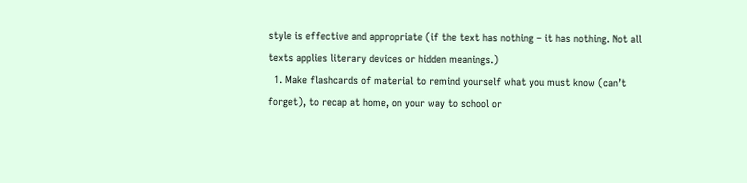style is effective and appropriate (if the text has nothing – it has nothing. Not all texts applies literary devices or hidden meanings.)
  1. Make flashcards of material to remind yourself what you must know (can’t forget), to recap at home, on your way to school or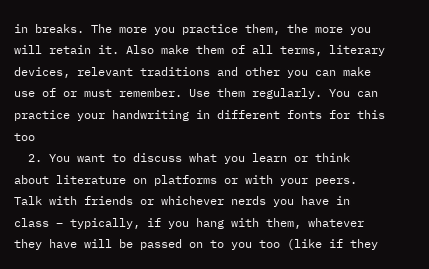in breaks. The more you practice them, the more you will retain it. Also make them of all terms, literary devices, relevant traditions and other you can make use of or must remember. Use them regularly. You can practice your handwriting in different fonts for this too
  2. You want to discuss what you learn or think about literature on platforms or with your peers. Talk with friends or whichever nerds you have in class – typically, if you hang with them, whatever they have will be passed on to you too (like if they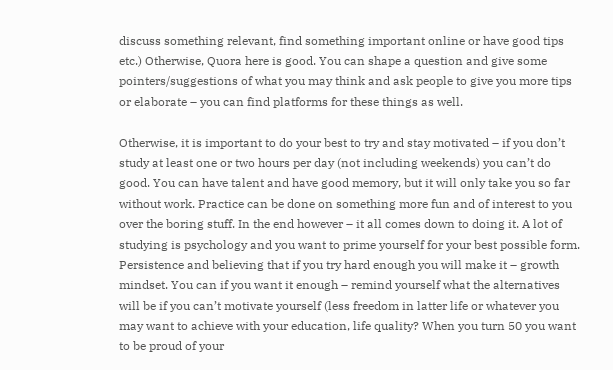discuss something relevant, find something important online or have good tips etc.) Otherwise, Quora here is good. You can shape a question and give some pointers/suggestions of what you may think and ask people to give you more tips or elaborate – you can find platforms for these things as well.

Otherwise, it is important to do your best to try and stay motivated – if you don’t study at least one or two hours per day (not including weekends) you can’t do good. You can have talent and have good memory, but it will only take you so far without work. Practice can be done on something more fun and of interest to you over the boring stuff. In the end however – it all comes down to doing it. A lot of studying is psychology and you want to prime yourself for your best possible form. Persistence and believing that if you try hard enough you will make it – growth mindset. You can if you want it enough – remind yourself what the alternatives will be if you can’t motivate yourself (less freedom in latter life or whatever you may want to achieve with your education, life quality? When you turn 50 you want to be proud of your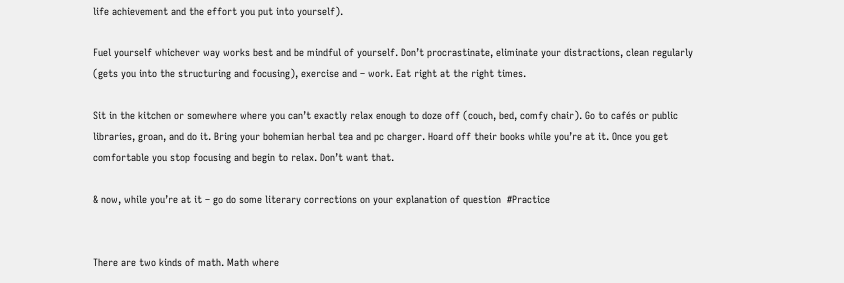life achievement and the effort you put into yourself).

Fuel yourself whichever way works best and be mindful of yourself. Don’t procrastinate, eliminate your distractions, clean regularly (gets you into the structuring and focusing), exercise and – work. Eat right at the right times.

Sit in the kitchen or somewhere where you can’t exactly relax enough to doze off (couch, bed, comfy chair). Go to cafés or public libraries, groan, and do it. Bring your bohemian herbal tea and pc charger. Hoard off their books while you’re at it. Once you get comfortable you stop focusing and begin to relax. Don’t want that.

& now, while you’re at it – go do some literary corrections on your explanation of question  #Practice


There are two kinds of math. Math where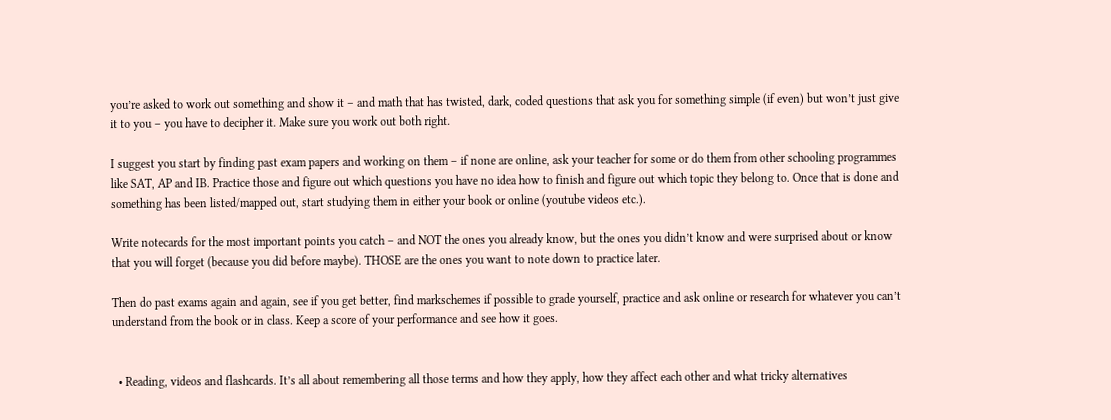you’re asked to work out something and show it – and math that has twisted, dark, coded questions that ask you for something simple (if even) but won’t just give it to you – you have to decipher it. Make sure you work out both right.

I suggest you start by finding past exam papers and working on them – if none are online, ask your teacher for some or do them from other schooling programmes like SAT, AP and IB. Practice those and figure out which questions you have no idea how to finish and figure out which topic they belong to. Once that is done and something has been listed/mapped out, start studying them in either your book or online (youtube videos etc.).

Write notecards for the most important points you catch – and NOT the ones you already know, but the ones you didn’t know and were surprised about or know that you will forget (because you did before maybe). THOSE are the ones you want to note down to practice later.

Then do past exams again and again, see if you get better, find markschemes if possible to grade yourself, practice and ask online or research for whatever you can’t understand from the book or in class. Keep a score of your performance and see how it goes.


  • Reading, videos and flashcards. It’s all about remembering all those terms and how they apply, how they affect each other and what tricky alternatives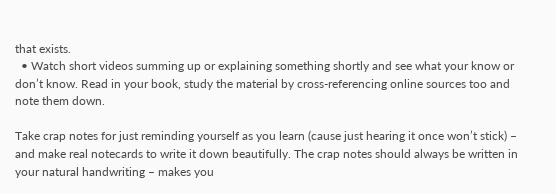that exists.
  • Watch short videos summing up or explaining something shortly and see what your know or don’t know. Read in your book, study the material by cross-referencing online sources too and note them down.

Take crap notes for just reminding yourself as you learn (cause just hearing it once won’t stick) – and make real notecards to write it down beautifully. The crap notes should always be written in your natural handwriting – makes you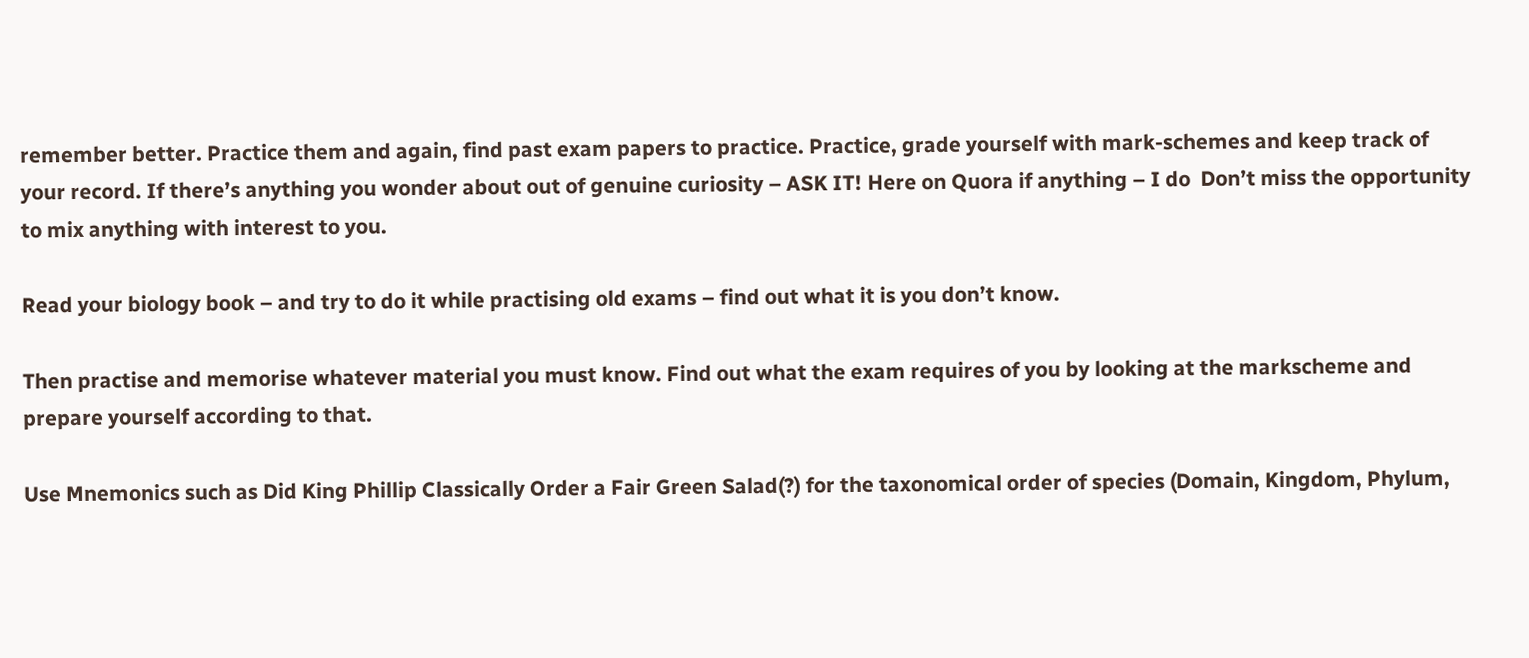remember better. Practice them and again, find past exam papers to practice. Practice, grade yourself with mark-schemes and keep track of your record. If there’s anything you wonder about out of genuine curiosity – ASK IT! Here on Quora if anything – I do  Don’t miss the opportunity to mix anything with interest to you.

Read your biology book – and try to do it while practising old exams – find out what it is you don’t know.

Then practise and memorise whatever material you must know. Find out what the exam requires of you by looking at the markscheme and prepare yourself according to that.

Use Mnemonics such as Did King Phillip Classically Order a Fair Green Salad(?) for the taxonomical order of species (Domain, Kingdom, Phylum,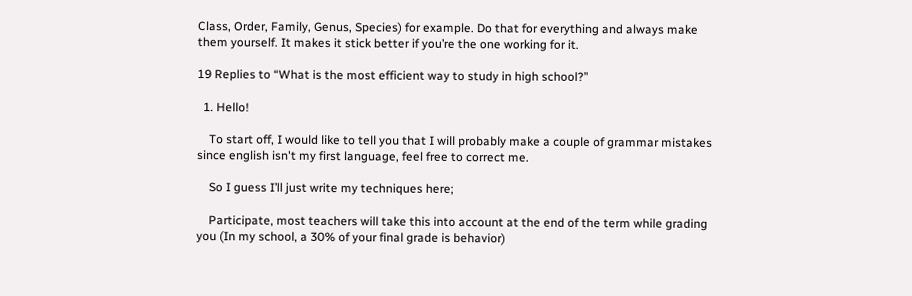Class, Order, Family, Genus, Species) for example. Do that for everything and always make them yourself. It makes it stick better if you’re the one working for it.

19 Replies to “What is the most efficient way to study in high school?”

  1. Hello!

    To start off, I would like to tell you that I will probably make a couple of grammar mistakes since english isn't my first language, feel free to correct me.

    So I guess I’ll just write my techniques here;

    Participate, most teachers will take this into account at the end of the term while grading you (In my school, a 30% of your final grade is behavior)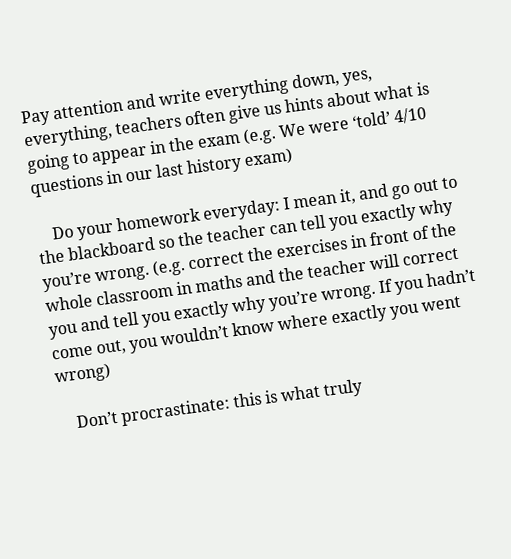Pay attention and write everything down, yes, everything, teachers often give us hints about what is going to appear in the exam (e.g. We were ‘told’ 4/10 questions in our last history exam)

    Do your homework everyday: I mean it, and go out to the blackboard so the teacher can tell you exactly why you’re wrong. (e.g. correct the exercises in front of the whole classroom in maths and the teacher will correct you and tell you exactly why you’re wrong. If you hadn’t come out, you wouldn’t know where exactly you went wrong)

    Don’t procrastinate: this is what truly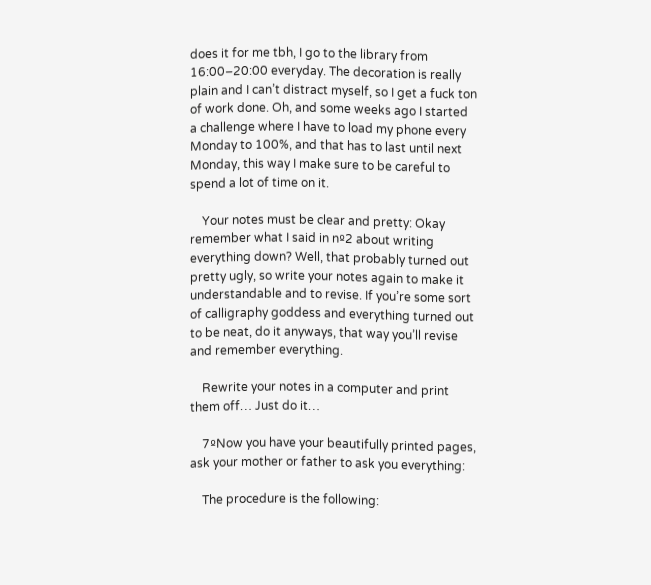does it for me tbh, I go to the library from 16:00–20:00 everyday. The decoration is really plain and I can’t distract myself, so I get a fuck ton of work done. Oh, and some weeks ago I started a challenge where I have to load my phone every Monday to 100%, and that has to last until next Monday, this way I make sure to be careful to spend a lot of time on it.

    Your notes must be clear and pretty: Okay remember what I said in nº2 about writing everything down? Well, that probably turned out pretty ugly, so write your notes again to make it understandable and to revise. If you’re some sort of calligraphy goddess and everything turned out to be neat, do it anyways, that way you’ll revise and remember everything.

    Rewrite your notes in a computer and print them off… Just do it…

    7ºNow you have your beautifully printed pages, ask your mother or father to ask you everything:

    The procedure is the following: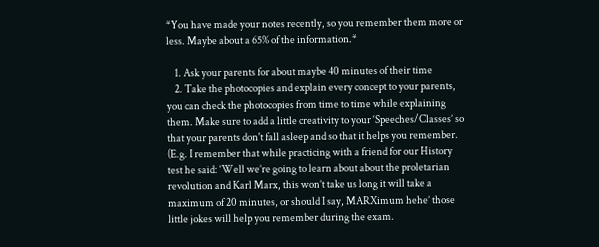*You have made your notes recently, so you remember them more or less. Maybe about a 65% of the information.*

    1. Ask your parents for about maybe 40 minutes of their time
    2. Take the photocopies and explain every concept to your parents, you can check the photocopies from time to time while explaining them. Make sure to add a little creativity to your ‘Speeches/Classes’ so that your parents don't fall asleep and so that it helps you remember. (E.g. I remember that while practicing with a friend for our History test he said: ‘Well we’re going to learn about about the proletarian revolution and Karl Marx, this won’t take us long it will take a maximum of 20 minutes, or should I say, MARXimum hehe’ those little jokes will help you remember during the exam.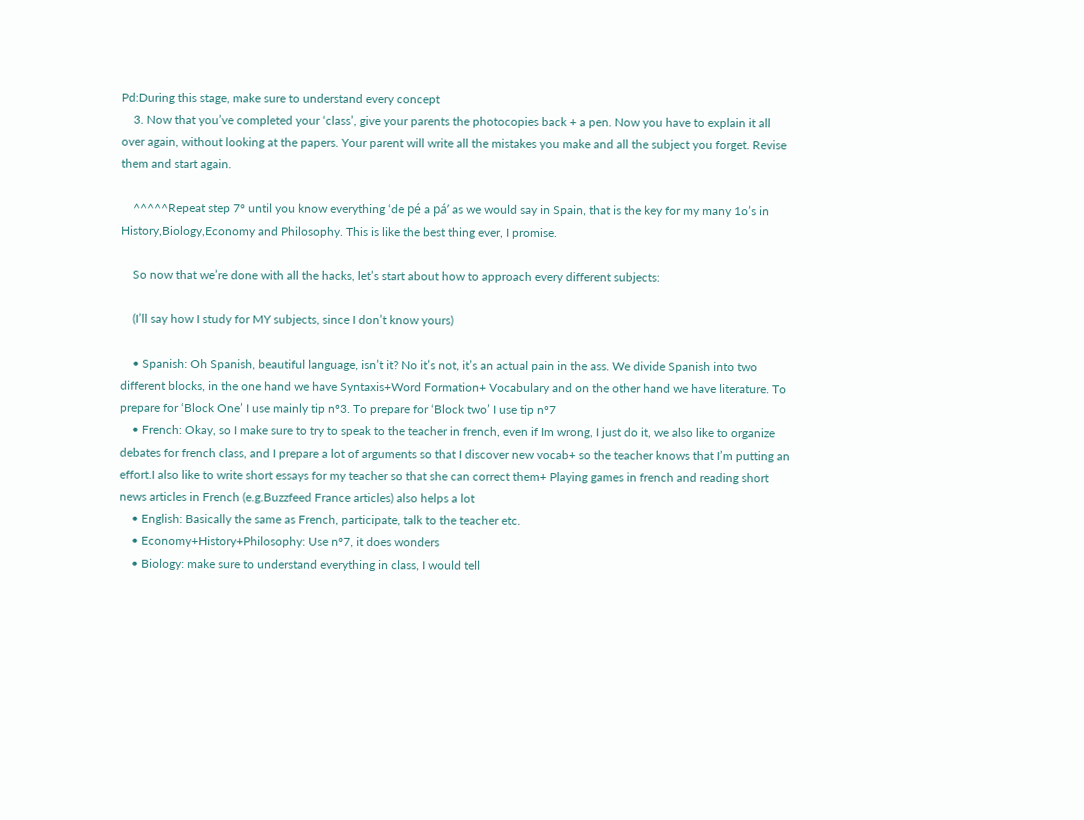Pd:During this stage, make sure to understand every concept
    3. Now that you’ve completed your ‘class’, give your parents the photocopies back + a pen. Now you have to explain it all over again, without looking at the papers. Your parent will write all the mistakes you make and all the subject you forget. Revise them and start again.

    ^^^^^Repeat step 7º until you know everything ‘de pé a pá’ as we would say in Spain, that is the key for my many 1o’s in History,Biology,Economy and Philosophy. This is like the best thing ever, I promise.

    So now that we’re done with all the hacks, let’s start about how to approach every different subjects:

    (I’ll say how I study for MY subjects, since I don’t know yours)

    • Spanish: Oh Spanish, beautiful language, isn’t it? No it’s not, it’s an actual pain in the ass. We divide Spanish into two different blocks, in the one hand we have Syntaxis+Word Formation+ Vocabulary and on the other hand we have literature. To prepare for ‘Block One’ I use mainly tip nº3. To prepare for ‘Block two’ I use tip nº7
    • French: Okay, so I make sure to try to speak to the teacher in french, even if Im wrong, I just do it, we also like to organize debates for french class, and I prepare a lot of arguments so that I discover new vocab+ so the teacher knows that I’m putting an effort.I also like to write short essays for my teacher so that she can correct them+ Playing games in french and reading short news articles in French (e.g.Buzzfeed France articles) also helps a lot
    • English: Basically the same as French, participate, talk to the teacher etc.
    • Economy+History+Philosophy: Use nº7, it does wonders
    • Biology: make sure to understand everything in class, I would tell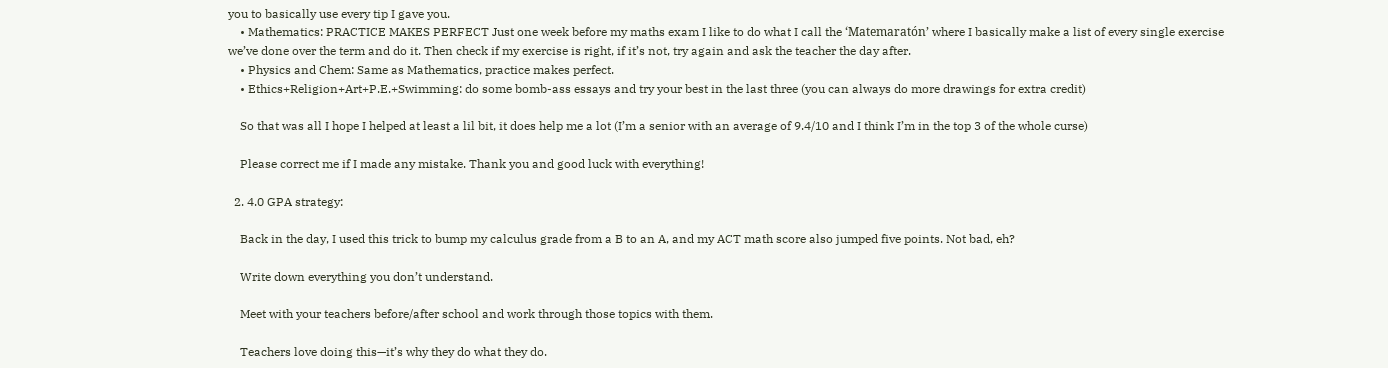you to basically use every tip I gave you.
    • Mathematics: PRACTICE MAKES PERFECT Just one week before my maths exam I like to do what I call the ‘Matemaratón’ where I basically make a list of every single exercise we’ve done over the term and do it. Then check if my exercise is right, if it’s not, try again and ask the teacher the day after.
    • Physics and Chem: Same as Mathematics, practice makes perfect.
    • Ethics+Religion+Art+P.E.+Swimming: do some bomb-ass essays and try your best in the last three (you can always do more drawings for extra credit)

    So that was all I hope I helped at least a lil bit, it does help me a lot (I’m a senior with an average of 9.4/10 and I think I’m in the top 3 of the whole curse)

    Please correct me if I made any mistake. Thank you and good luck with everything!

  2. 4.0 GPA strategy:

    Back in the day, I used this trick to bump my calculus grade from a B to an A, and my ACT math score also jumped five points. Not bad, eh?

    Write down everything you don’t understand.

    Meet with your teachers before/after school and work through those topics with them.

    Teachers love doing this—it’s why they do what they do.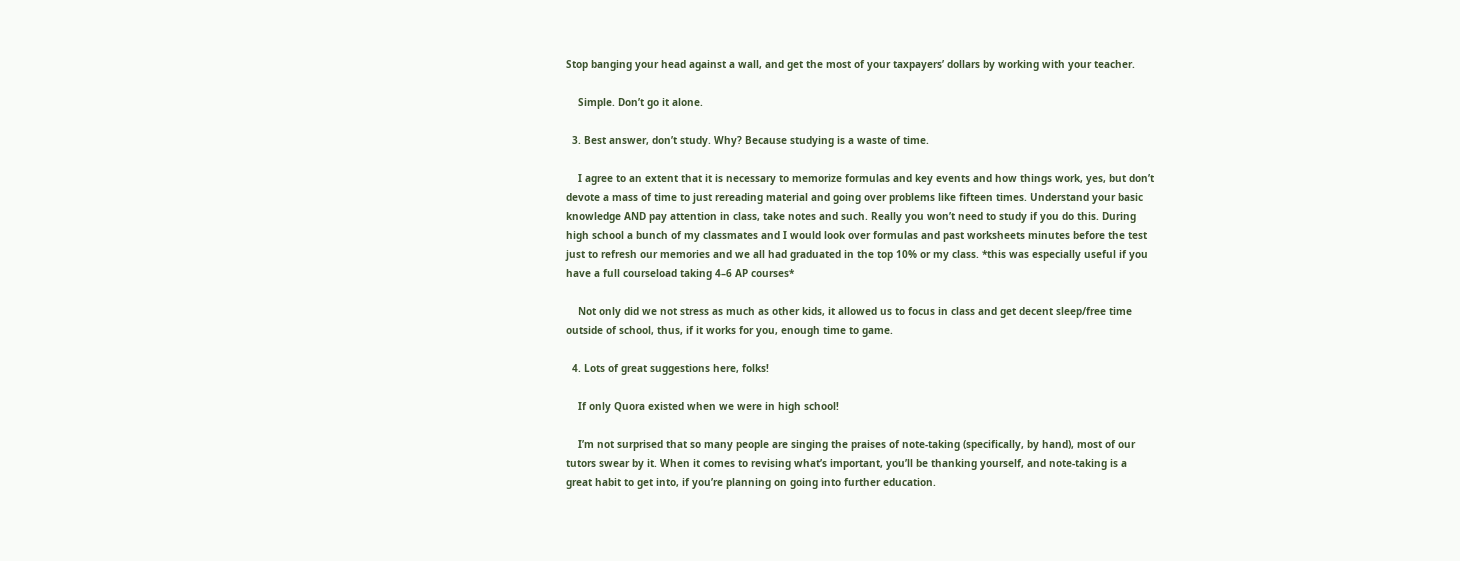Stop banging your head against a wall, and get the most of your taxpayers’ dollars by working with your teacher.

    Simple. Don’t go it alone.

  3. Best answer, don’t study. Why? Because studying is a waste of time.

    I agree to an extent that it is necessary to memorize formulas and key events and how things work, yes, but don’t devote a mass of time to just rereading material and going over problems like fifteen times. Understand your basic knowledge AND pay attention in class, take notes and such. Really you won’t need to study if you do this. During high school a bunch of my classmates and I would look over formulas and past worksheets minutes before the test just to refresh our memories and we all had graduated in the top 10% or my class. *this was especially useful if you have a full courseload taking 4–6 AP courses*

    Not only did we not stress as much as other kids, it allowed us to focus in class and get decent sleep/free time outside of school, thus, if it works for you, enough time to game.

  4. Lots of great suggestions here, folks!

    If only Quora existed when we were in high school!

    I’m not surprised that so many people are singing the praises of note-taking (specifically, by hand), most of our tutors swear by it. When it comes to revising what’s important, you’ll be thanking yourself, and note-taking is a great habit to get into, if you’re planning on going into further education.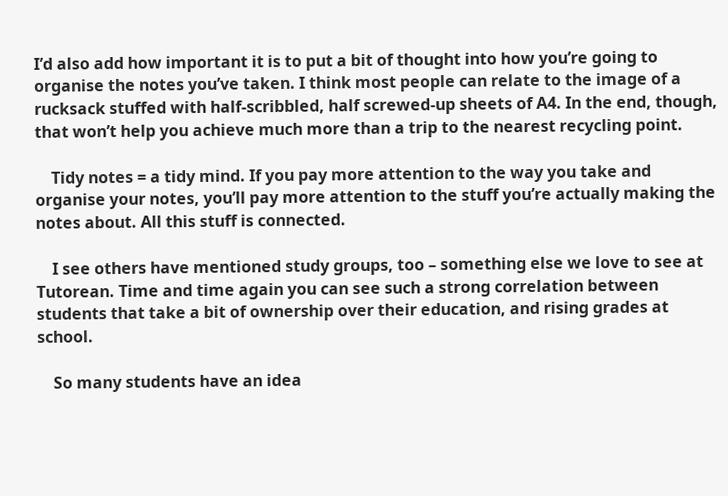I’d also add how important it is to put a bit of thought into how you’re going to organise the notes you’ve taken. I think most people can relate to the image of a rucksack stuffed with half-scribbled, half screwed-up sheets of A4. In the end, though, that won’t help you achieve much more than a trip to the nearest recycling point.

    Tidy notes = a tidy mind. If you pay more attention to the way you take and organise your notes, you’ll pay more attention to the stuff you’re actually making the notes about. All this stuff is connected.

    I see others have mentioned study groups, too – something else we love to see at Tutorean. Time and time again you can see such a strong correlation between students that take a bit of ownership over their education, and rising grades at school.

    So many students have an idea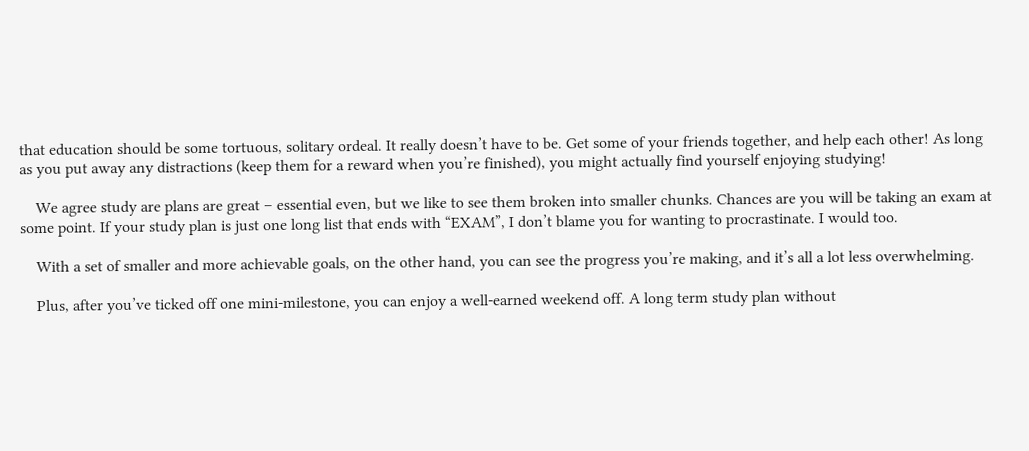that education should be some tortuous, solitary ordeal. It really doesn’t have to be. Get some of your friends together, and help each other! As long as you put away any distractions (keep them for a reward when you’re finished), you might actually find yourself enjoying studying!

    We agree study are plans are great – essential even, but we like to see them broken into smaller chunks. Chances are you will be taking an exam at some point. If your study plan is just one long list that ends with “EXAM”, I don’t blame you for wanting to procrastinate. I would too.

    With a set of smaller and more achievable goals, on the other hand, you can see the progress you’re making, and it’s all a lot less overwhelming.

    Plus, after you’ve ticked off one mini-milestone, you can enjoy a well-earned weekend off. A long term study plan without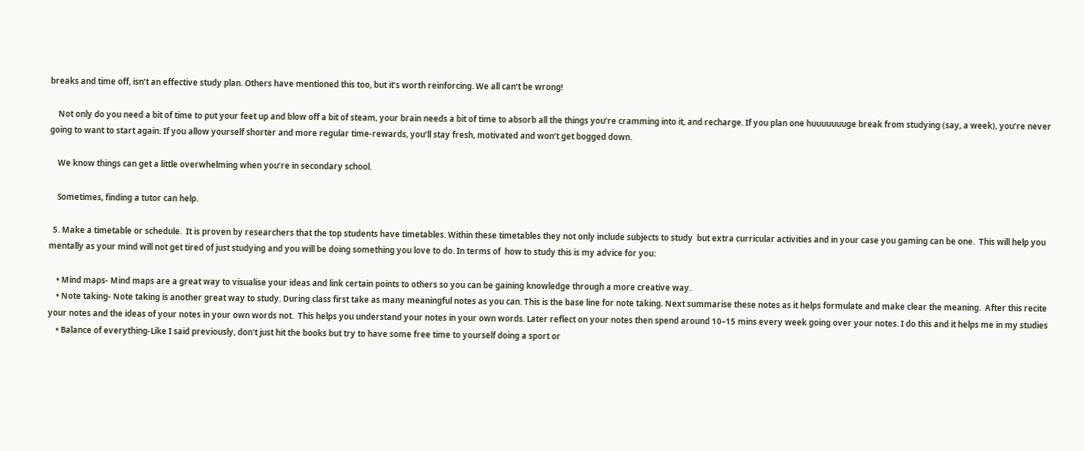breaks and time off, isn’t an effective study plan. Others have mentioned this too, but it’s worth reinforcing. We all can’t be wrong!

    Not only do you need a bit of time to put your feet up and blow off a bit of steam, your brain needs a bit of time to absorb all the things you’re cramming into it, and recharge. If you plan one huuuuuuuge break from studying (say, a week), you’re never going to want to start again. If you allow yourself shorter and more regular time-rewards, you’ll stay fresh, motivated and won’t get bogged down.

    We know things can get a little overwhelming when you’re in secondary school.

    Sometimes, finding a tutor can help.

  5. Make a timetable or schedule.  It is proven by researchers that the top students have timetables. Within these timetables they not only include subjects to study  but extra curricular activities and in your case you gaming can be one.  This will help you mentally as your mind will not get tired of just studying and you will be doing something you love to do. In terms of  how to study this is my advice for you:

    • Mind maps- Mind maps are a great way to visualise your ideas and link certain points to others so you can be gaining knowledge through a more creative way.
    • Note taking- Note taking is another great way to study. During class first take as many meaningful notes as you can. This is the base line for note taking. Next summarise these notes as it helps formulate and make clear the meaning.  After this recite your notes and the ideas of your notes in your own words not.  This helps you understand your notes in your own words. Later reflect on your notes then spend around 10–15 mins every week going over your notes. I do this and it helps me in my studies
    • Balance of everything-Like I said previously, don't just hit the books but try to have some free time to yourself doing a sport or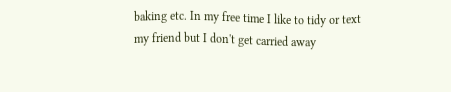baking etc. In my free time I like to tidy or text my friend but I don't get carried away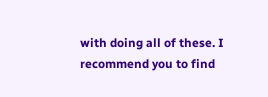with doing all of these. I recommend you to find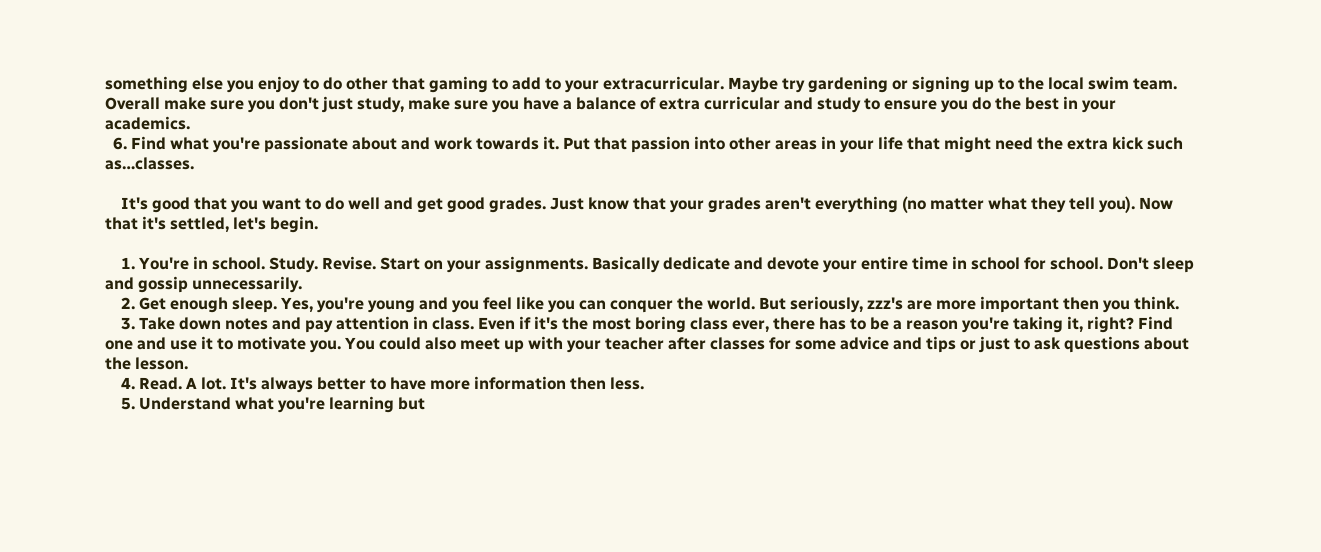something else you enjoy to do other that gaming to add to your extracurricular. Maybe try gardening or signing up to the local swim team.  Overall make sure you don't just study, make sure you have a balance of extra curricular and study to ensure you do the best in your academics.
  6. Find what you're passionate about and work towards it. Put that passion into other areas in your life that might need the extra kick such as…classes.

    It's good that you want to do well and get good grades. Just know that your grades aren't everything (no matter what they tell you). Now that it's settled, let's begin.

    1. You're in school. Study. Revise. Start on your assignments. Basically dedicate and devote your entire time in school for school. Don't sleep and gossip unnecessarily.
    2. Get enough sleep. Yes, you're young and you feel like you can conquer the world. But seriously, zzz's are more important then you think.
    3. Take down notes and pay attention in class. Even if it's the most boring class ever, there has to be a reason you're taking it, right? Find one and use it to motivate you. You could also meet up with your teacher after classes for some advice and tips or just to ask questions about the lesson.
    4. Read. A lot. It's always better to have more information then less.
    5. Understand what you're learning but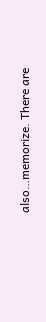also…memorize. There are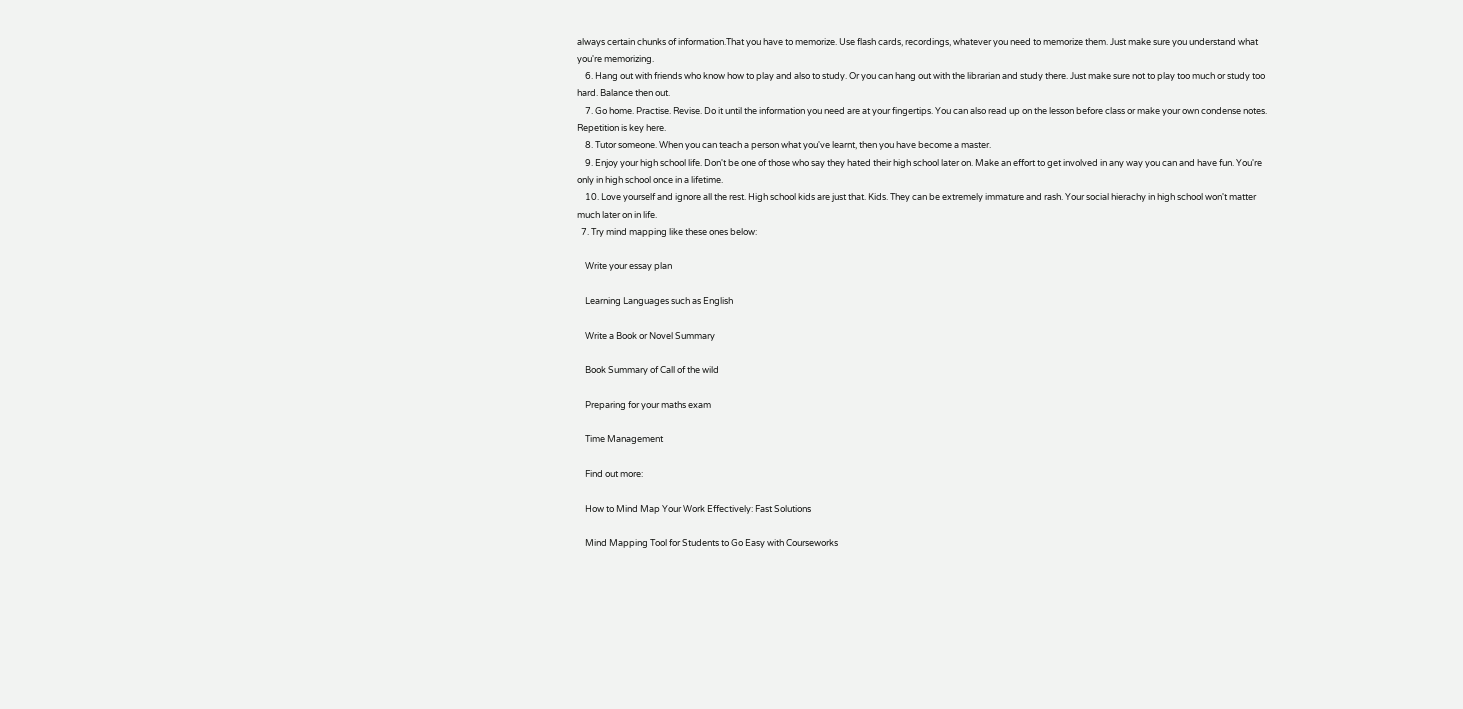always certain chunks of information.That you have to memorize. Use flash cards, recordings, whatever you need to memorize them. Just make sure you understand what you're memorizing.
    6. Hang out with friends who know how to play and also to study. Or you can hang out with the librarian and study there. Just make sure not to play too much or study too hard. Balance then out.
    7. Go home. Practise. Revise. Do it until the information you need are at your fingertips. You can also read up on the lesson before class or make your own condense notes. Repetition is key here.
    8. Tutor someone. When you can teach a person what you've learnt, then you have become a master.
    9. Enjoy your high school life. Don't be one of those who say they hated their high school later on. Make an effort to get involved in any way you can and have fun. You're only in high school once in a lifetime.
    10. Love yourself and ignore all the rest. High school kids are just that. Kids. They can be extremely immature and rash. Your social hierachy in high school won't matter much later on in life.
  7. Try mind mapping like these ones below:

    Write your essay plan

    Learning Languages such as English

    Write a Book or Novel Summary

    Book Summary of Call of the wild

    Preparing for your maths exam

    Time Management

    Find out more:

    How to Mind Map Your Work Effectively: Fast Solutions

    Mind Mapping Tool for Students to Go Easy with Courseworks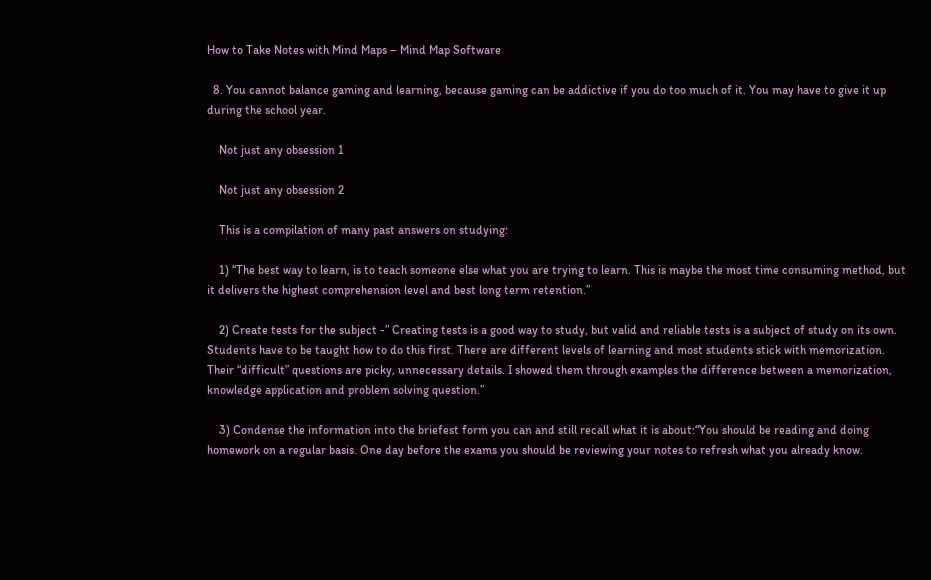How to Take Notes with Mind Maps – Mind Map Software

  8. You cannot balance gaming and learning, because gaming can be addictive if you do too much of it. You may have to give it up during the school year.

    Not just any obsession 1

    Not just any obsession 2

    This is a compilation of many past answers on studying:

    1) “The best way to learn, is to teach someone else what you are trying to learn. This is maybe the most time consuming method, but it delivers the highest comprehension level and best long term retention.”

    2) Create tests for the subject -” Creating tests is a good way to study, but valid and reliable tests is a subject of study on its own. Students have to be taught how to do this first. There are different levels of learning and most students stick with memorization. Their “difficult” questions are picky, unnecessary details. I showed them through examples the difference between a memorization, knowledge application and problem solving question.”

    3) Condense the information into the briefest form you can and still recall what it is about:“You should be reading and doing homework on a regular basis. One day before the exams you should be reviewing your notes to refresh what you already know.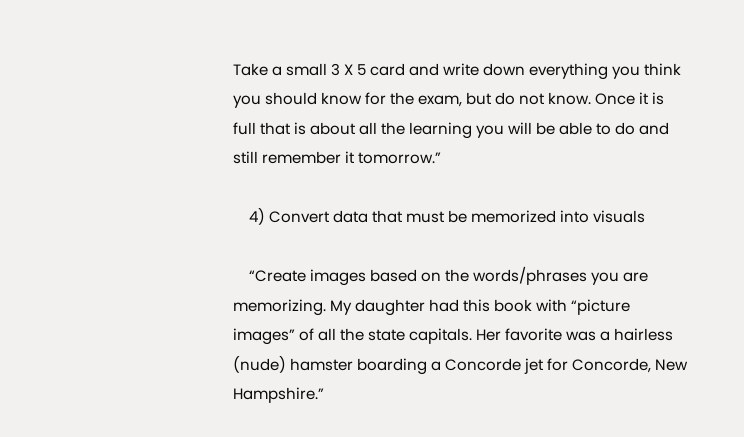Take a small 3 X 5 card and write down everything you think you should know for the exam, but do not know. Once it is full that is about all the learning you will be able to do and still remember it tomorrow.”

    4) Convert data that must be memorized into visuals

    “Create images based on the words/phrases you are memorizing. My daughter had this book with “picture images” of all the state capitals. Her favorite was a hairless (nude) hamster boarding a Concorde jet for Concorde, New Hampshire.”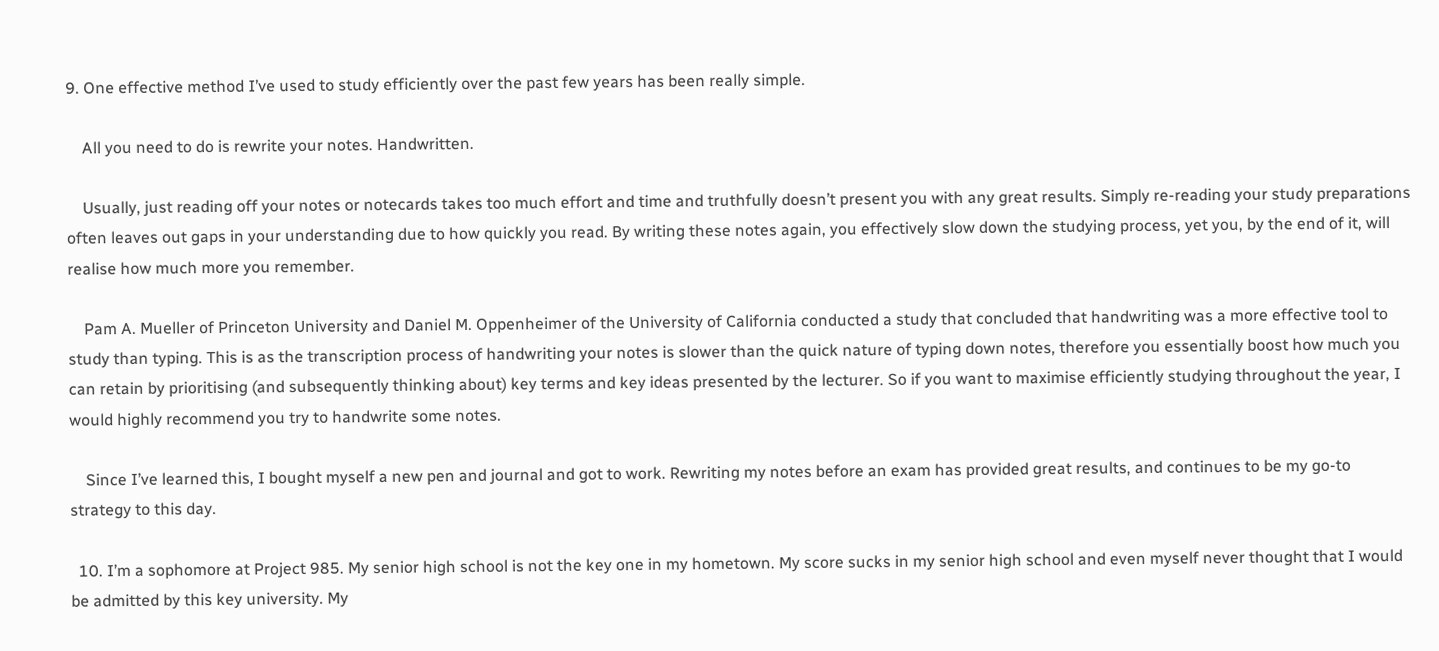9. One effective method I’ve used to study efficiently over the past few years has been really simple.

    All you need to do is rewrite your notes. Handwritten.

    Usually, just reading off your notes or notecards takes too much effort and time and truthfully doesn’t present you with any great results. Simply re-reading your study preparations often leaves out gaps in your understanding due to how quickly you read. By writing these notes again, you effectively slow down the studying process, yet you, by the end of it, will realise how much more you remember.

    Pam A. Mueller of Princeton University and Daniel M. Oppenheimer of the University of California conducted a study that concluded that handwriting was a more effective tool to study than typing. This is as the transcription process of handwriting your notes is slower than the quick nature of typing down notes, therefore you essentially boost how much you can retain by prioritising (and subsequently thinking about) key terms and key ideas presented by the lecturer. So if you want to maximise efficiently studying throughout the year, I would highly recommend you try to handwrite some notes.

    Since I’ve learned this, I bought myself a new pen and journal and got to work. Rewriting my notes before an exam has provided great results, and continues to be my go-to strategy to this day.

  10. I’m a sophomore at Project 985. My senior high school is not the key one in my hometown. My score sucks in my senior high school and even myself never thought that I would be admitted by this key university. My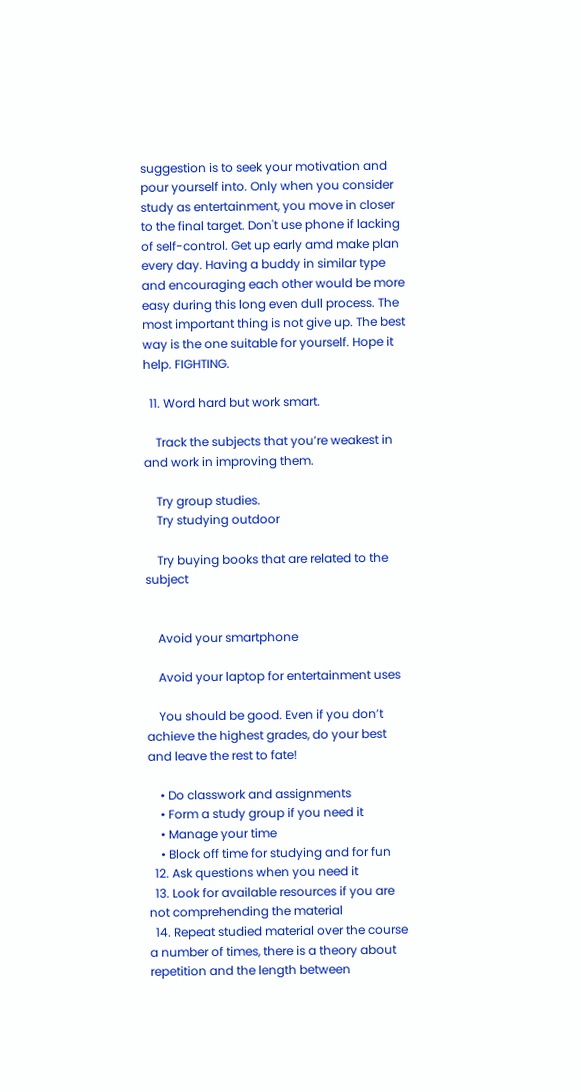suggestion is to seek your motivation and pour yourself into. Only when you consider study as entertainment, you move in closer to the final target. Don't use phone if lacking of self-control. Get up early amd make plan every day. Having a buddy in similar type and encouraging each other would be more easy during this long even dull process. The most important thing is not give up. The best way is the one suitable for yourself. Hope it help. FIGHTING.

  11. Word hard but work smart.

    Track the subjects that you’re weakest in and work in improving them.

    Try group studies.
    Try studying outdoor

    Try buying books that are related to the subject


    Avoid your smartphone

    Avoid your laptop for entertainment uses

    You should be good. Even if you don’t achieve the highest grades, do your best and leave the rest to fate!

    • Do classwork and assignments
    • Form a study group if you need it
    • Manage your time
    • Block off time for studying and for fun
  12. Ask questions when you need it
  13. Look for available resources if you are not comprehending the material
  14. Repeat studied material over the course a number of times, there is a theory about repetition and the length between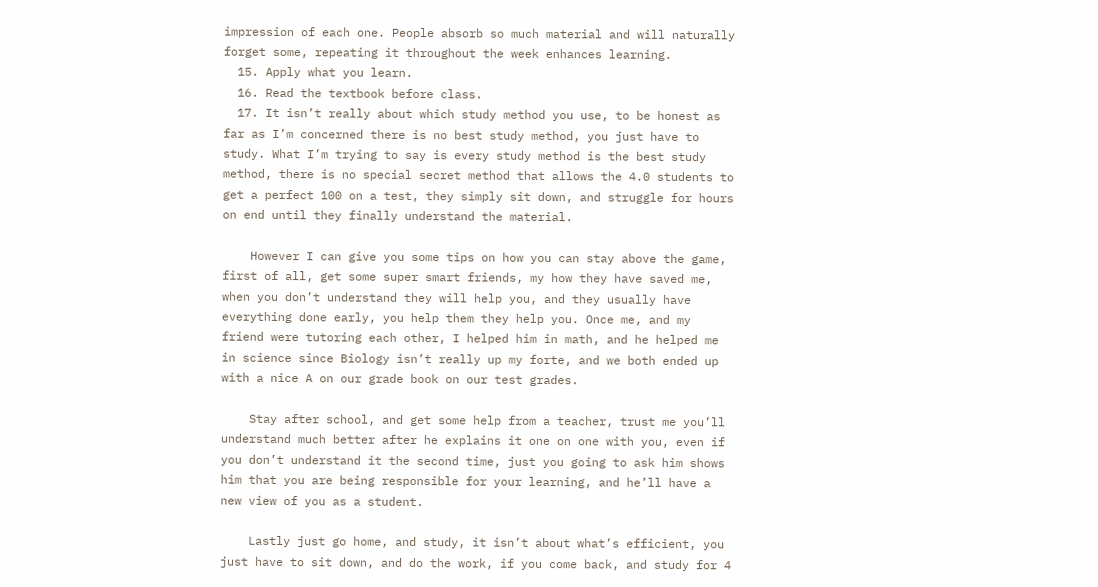impression of each one. People absorb so much material and will naturally forget some, repeating it throughout the week enhances learning.
  15. Apply what you learn.
  16. Read the textbook before class.
  17. It isn’t really about which study method you use, to be honest as far as I’m concerned there is no best study method, you just have to study. What I’m trying to say is every study method is the best study method, there is no special secret method that allows the 4.0 students to get a perfect 100 on a test, they simply sit down, and struggle for hours on end until they finally understand the material.

    However I can give you some tips on how you can stay above the game, first of all, get some super smart friends, my how they have saved me, when you don’t understand they will help you, and they usually have everything done early, you help them they help you. Once me, and my friend were tutoring each other, I helped him in math, and he helped me in science since Biology isn’t really up my forte, and we both ended up with a nice A on our grade book on our test grades.

    Stay after school, and get some help from a teacher, trust me you’ll understand much better after he explains it one on one with you, even if you don’t understand it the second time, just you going to ask him shows him that you are being responsible for your learning, and he’ll have a new view of you as a student.

    Lastly just go home, and study, it isn’t about what’s efficient, you just have to sit down, and do the work, if you come back, and study for 4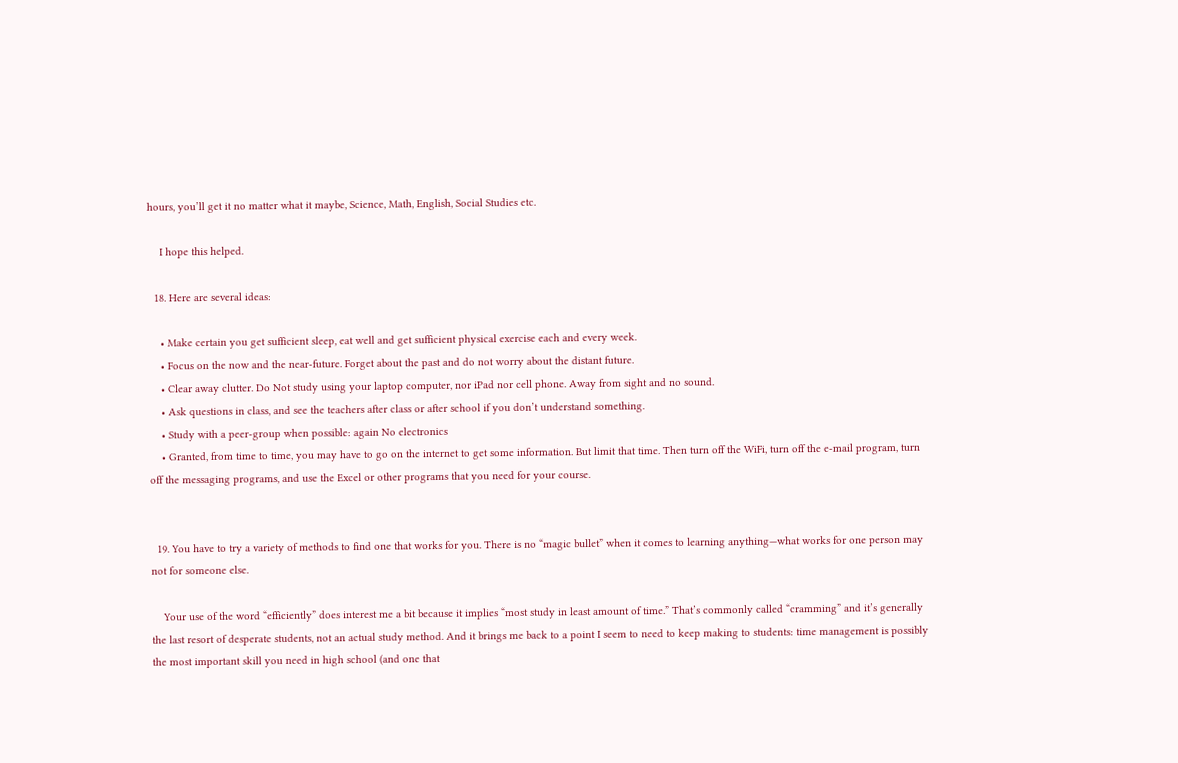hours, you’ll get it no matter what it maybe, Science, Math, English, Social Studies etc.

    I hope this helped.

  18. Here are several ideas:

    • Make certain you get sufficient sleep, eat well and get sufficient physical exercise each and every week.
    • Focus on the now and the near-future. Forget about the past and do not worry about the distant future.
    • Clear away clutter. Do Not study using your laptop computer, nor iPad nor cell phone. Away from sight and no sound.
    • Ask questions in class, and see the teachers after class or after school if you don’t understand something.
    • Study with a peer-group when possible: again No electronics
    • Granted, from time to time, you may have to go on the internet to get some information. But limit that time. Then turn off the WiFi, turn off the e-mail program, turn off the messaging programs, and use the Excel or other programs that you need for your course.


  19. You have to try a variety of methods to find one that works for you. There is no “magic bullet” when it comes to learning anything—what works for one person may not for someone else.

    Your use of the word “efficiently” does interest me a bit because it implies “most study in least amount of time.” That’s commonly called “cramming” and it’s generally the last resort of desperate students, not an actual study method. And it brings me back to a point I seem to need to keep making to students: time management is possibly the most important skill you need in high school (and one that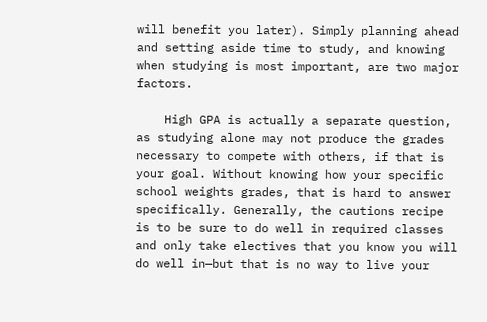will benefit you later). Simply planning ahead and setting aside time to study, and knowing when studying is most important, are two major factors.

    High GPA is actually a separate question, as studying alone may not produce the grades necessary to compete with others, if that is your goal. Without knowing how your specific school weights grades, that is hard to answer specifically. Generally, the cautions recipe is to be sure to do well in required classes and only take electives that you know you will do well in—but that is no way to live your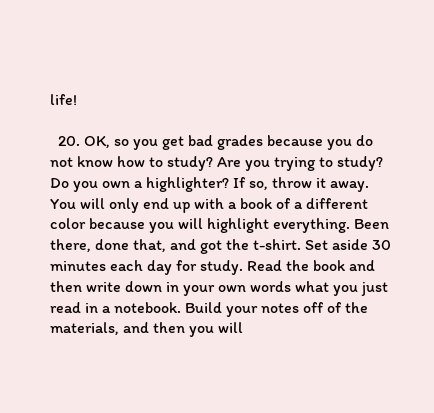life!

  20. OK, so you get bad grades because you do not know how to study? Are you trying to study? Do you own a highlighter? If so, throw it away. You will only end up with a book of a different color because you will highlight everything. Been there, done that, and got the t-shirt. Set aside 30 minutes each day for study. Read the book and then write down in your own words what you just read in a notebook. Build your notes off of the materials, and then you will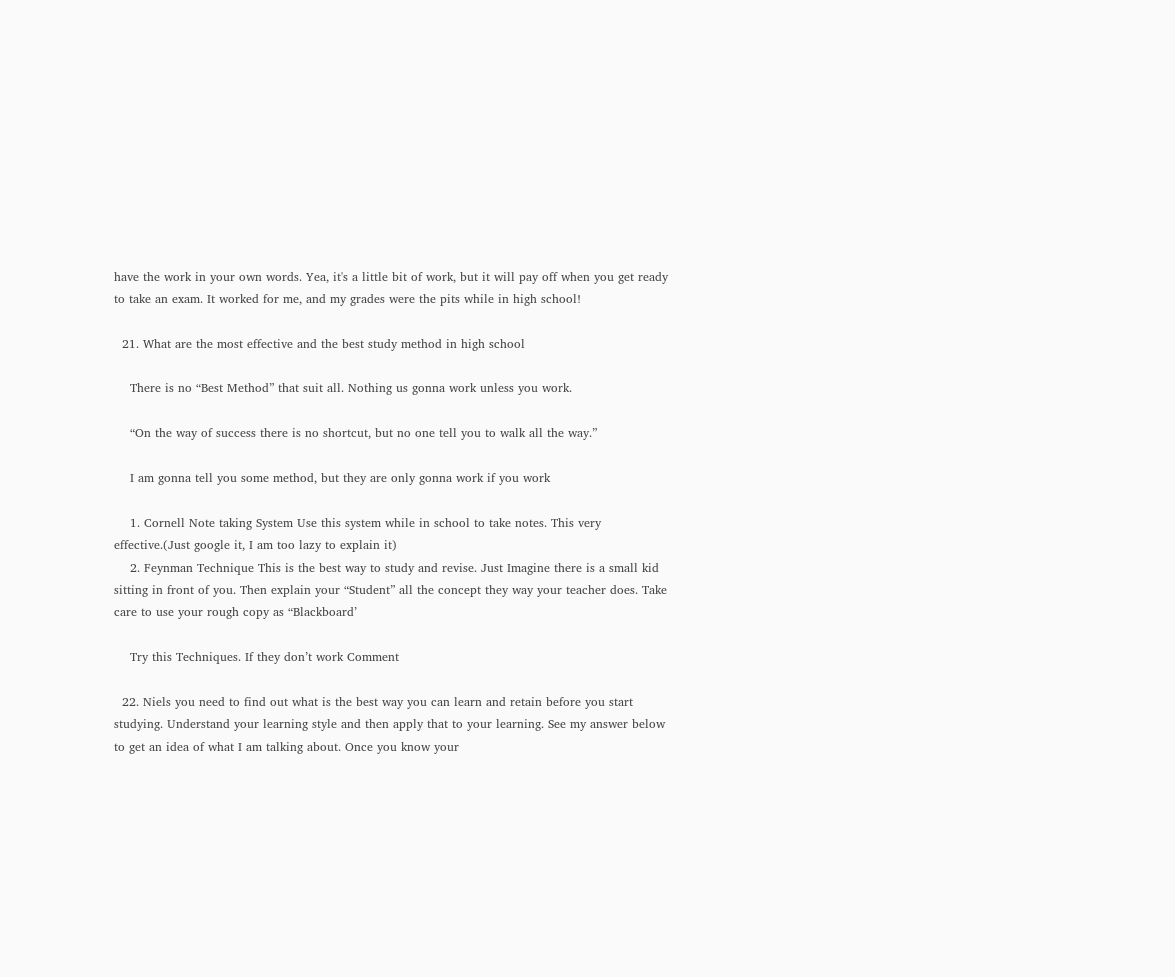have the work in your own words. Yea, it's a little bit of work, but it will pay off when you get ready to take an exam. It worked for me, and my grades were the pits while in high school!

  21. What are the most effective and the best study method in high school

    There is no “Best Method” that suit all. Nothing us gonna work unless you work.

    “On the way of success there is no shortcut, but no one tell you to walk all the way.”

    I am gonna tell you some method, but they are only gonna work if you work

    1. Cornell Note taking System Use this system while in school to take notes. This very effective.(Just google it, I am too lazy to explain it)
    2. Feynman Technique This is the best way to study and revise. Just Imagine there is a small kid sitting in front of you. Then explain your “Student” all the concept they way your teacher does. Take care to use your rough copy as “Blackboard’

    Try this Techniques. If they don’t work Comment

  22. Niels you need to find out what is the best way you can learn and retain before you start studying. Understand your learning style and then apply that to your learning. See my answer below to get an idea of what I am talking about. Once you know your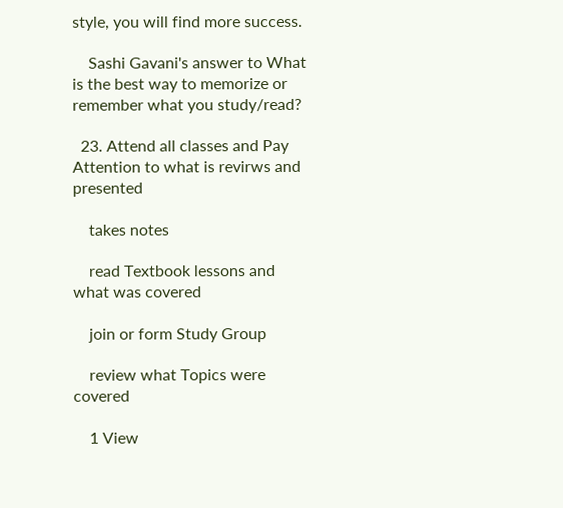style, you will find more success.

    Sashi Gavani's answer to What is the best way to memorize or remember what you study/read?

  23. Attend all classes and Pay Attention to what is revirws and presented

    takes notes

    read Textbook lessons and what was covered

    join or form Study Group

    review what Topics were covered

    1 View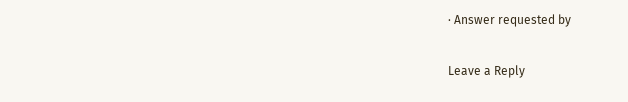· Answer requested by

Leave a Reply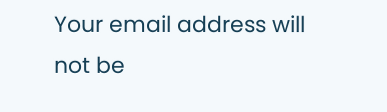Your email address will not be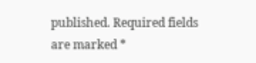published. Required fields are marked *